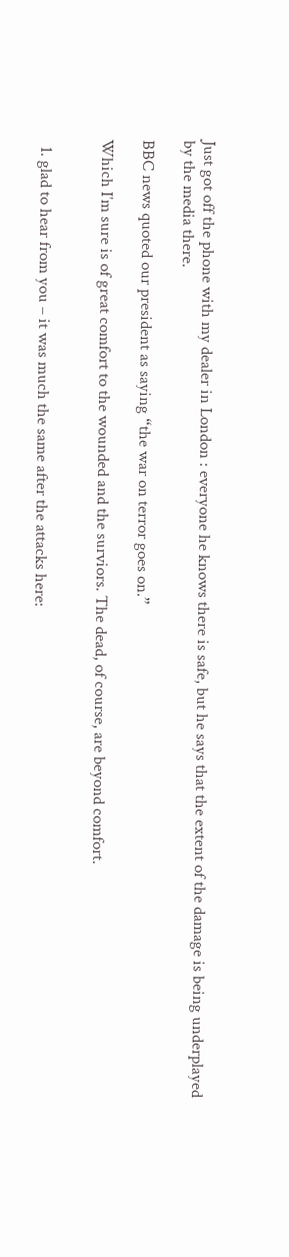Just got off the phone with my dealer in London : everyone he knows there is safe, but he says that the extent of the damage is being underplayed by the media there.

BBC news quoted our president as saying “the war on terror goes on.”

Which I’m sure is of great comfort to the wounded and the surviors. The dead, of course, are beyond comfort.


  1. glad to hear from you – it was much the same after the attacks here: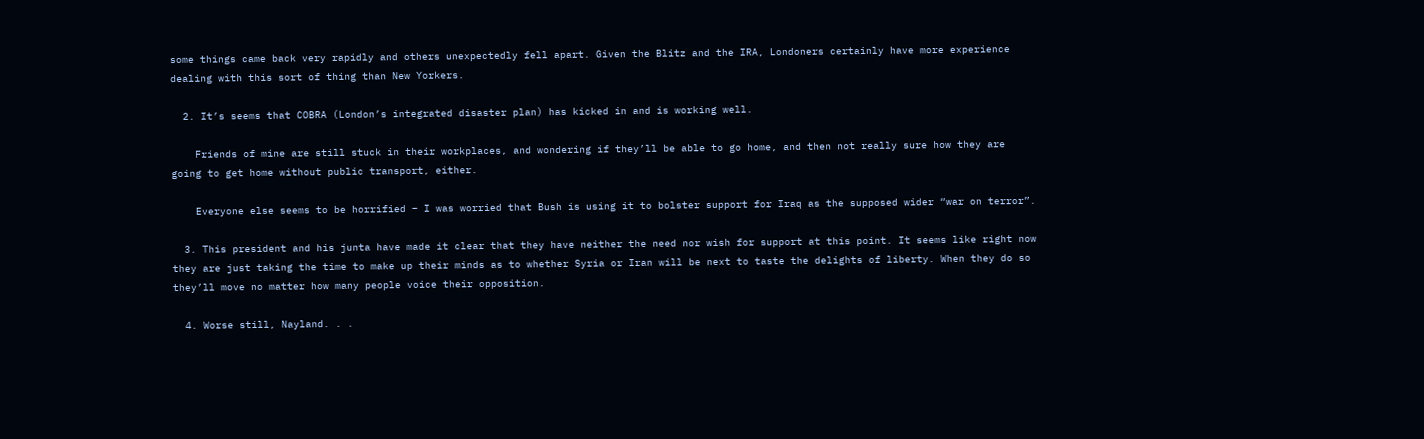some things came back very rapidly and others unexpectedly fell apart. Given the Blitz and the IRA, Londoners certainly have more experience dealing with this sort of thing than New Yorkers.

  2. It’s seems that COBRA (London’s integrated disaster plan) has kicked in and is working well.

    Friends of mine are still stuck in their workplaces, and wondering if they’ll be able to go home, and then not really sure how they are going to get home without public transport, either.

    Everyone else seems to be horrified – I was worried that Bush is using it to bolster support for Iraq as the supposed wider “war on terror”.

  3. This president and his junta have made it clear that they have neither the need nor wish for support at this point. It seems like right now they are just taking the time to make up their minds as to whether Syria or Iran will be next to taste the delights of liberty. When they do so they’ll move no matter how many people voice their opposition.

  4. Worse still, Nayland. . .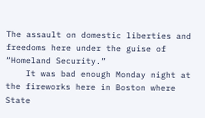The assault on domestic liberties and freedoms here under the guise of “Homeland Security.”
    It was bad enough Monday night at the fireworks here in Boston where State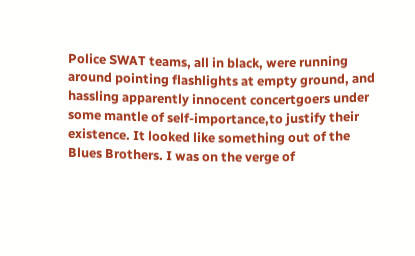Police SWAT teams, all in black, were running around pointing flashlights at empty ground, and hassling apparently innocent concertgoers under some mantle of self-importance,to justify their existence. It looked like something out of the Blues Brothers. I was on the verge of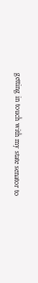getting in touch with my state senator to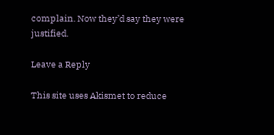complain. Now they’d say they were justified.

Leave a Reply

This site uses Akismet to reduce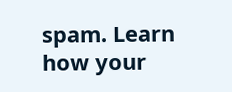spam. Learn how your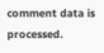comment data is processed.